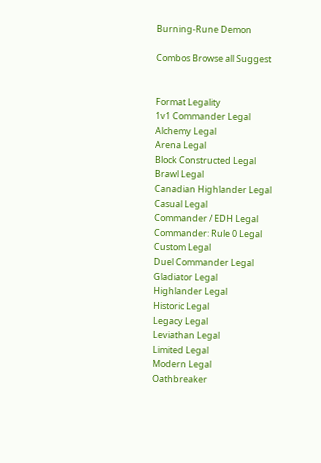Burning-Rune Demon

Combos Browse all Suggest


Format Legality
1v1 Commander Legal
Alchemy Legal
Arena Legal
Block Constructed Legal
Brawl Legal
Canadian Highlander Legal
Casual Legal
Commander / EDH Legal
Commander: Rule 0 Legal
Custom Legal
Duel Commander Legal
Gladiator Legal
Highlander Legal
Historic Legal
Legacy Legal
Leviathan Legal
Limited Legal
Modern Legal
Oathbreaker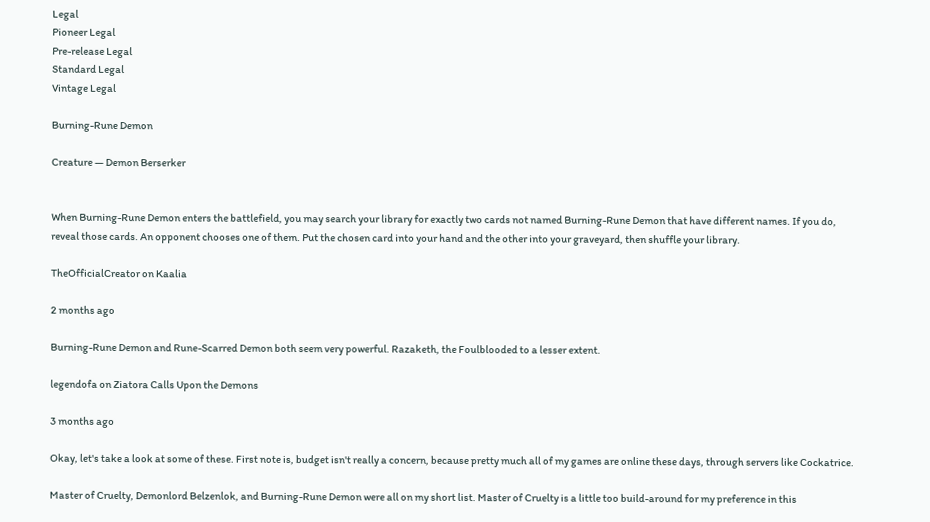Legal
Pioneer Legal
Pre-release Legal
Standard Legal
Vintage Legal

Burning-Rune Demon

Creature — Demon Berserker


When Burning-Rune Demon enters the battlefield, you may search your library for exactly two cards not named Burning-Rune Demon that have different names. If you do, reveal those cards. An opponent chooses one of them. Put the chosen card into your hand and the other into your graveyard, then shuffle your library.

TheOfficialCreator on Kaalia

2 months ago

Burning-Rune Demon and Rune-Scarred Demon both seem very powerful. Razaketh, the Foulblooded to a lesser extent.

legendofa on Ziatora Calls Upon the Demons

3 months ago

Okay, let's take a look at some of these. First note is, budget isn't really a concern, because pretty much all of my games are online these days, through servers like Cockatrice.

Master of Cruelty, Demonlord Belzenlok, and Burning-Rune Demon were all on my short list. Master of Cruelty is a little too build-around for my preference in this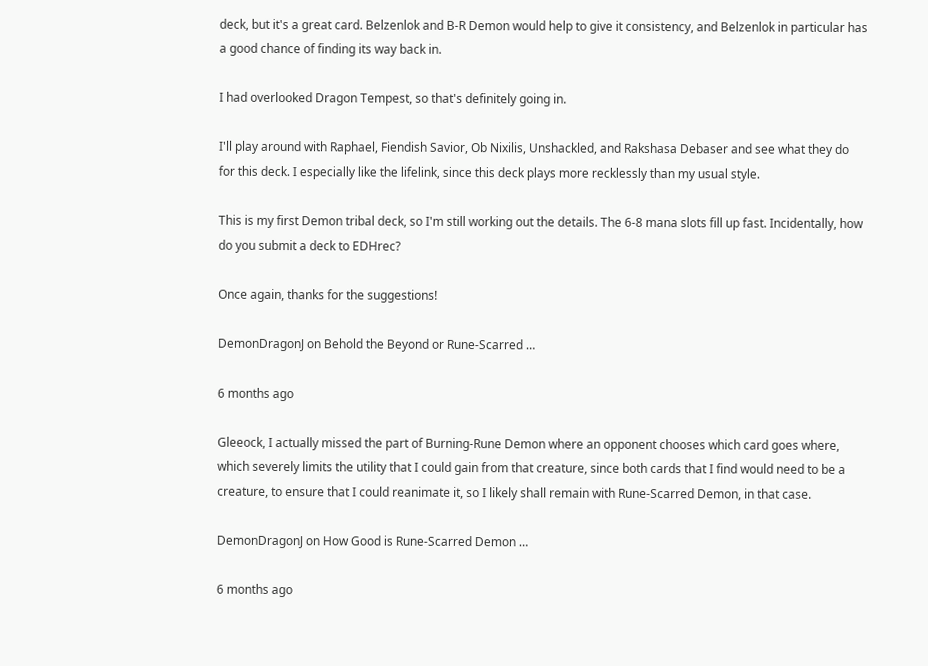deck, but it's a great card. Belzenlok and B-R Demon would help to give it consistency, and Belzenlok in particular has a good chance of finding its way back in.

I had overlooked Dragon Tempest, so that's definitely going in.

I'll play around with Raphael, Fiendish Savior, Ob Nixilis, Unshackled, and Rakshasa Debaser and see what they do for this deck. I especially like the lifelink, since this deck plays more recklessly than my usual style.

This is my first Demon tribal deck, so I'm still working out the details. The 6-8 mana slots fill up fast. Incidentally, how do you submit a deck to EDHrec?

Once again, thanks for the suggestions!

DemonDragonJ on Behold the Beyond or Rune-Scarred …

6 months ago

Gleeock, I actually missed the part of Burning-Rune Demon where an opponent chooses which card goes where, which severely limits the utility that I could gain from that creature, since both cards that I find would need to be a creature, to ensure that I could reanimate it, so I likely shall remain with Rune-Scarred Demon, in that case.

DemonDragonJ on How Good is Rune-Scarred Demon …

6 months ago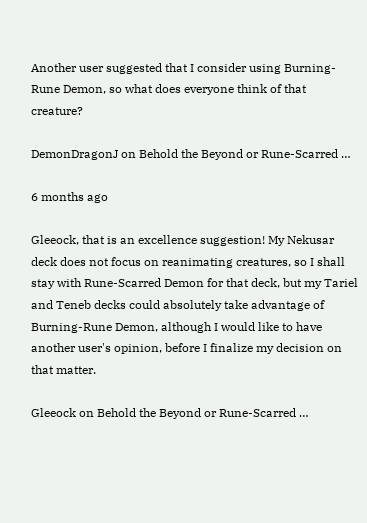Another user suggested that I consider using Burning-Rune Demon, so what does everyone think of that creature?

DemonDragonJ on Behold the Beyond or Rune-Scarred …

6 months ago

Gleeock, that is an excellence suggestion! My Nekusar deck does not focus on reanimating creatures, so I shall stay with Rune-Scarred Demon for that deck, but my Tariel and Teneb decks could absolutely take advantage of Burning-Rune Demon, although I would like to have another user's opinion, before I finalize my decision on that matter.

Gleeock on Behold the Beyond or Rune-Scarred …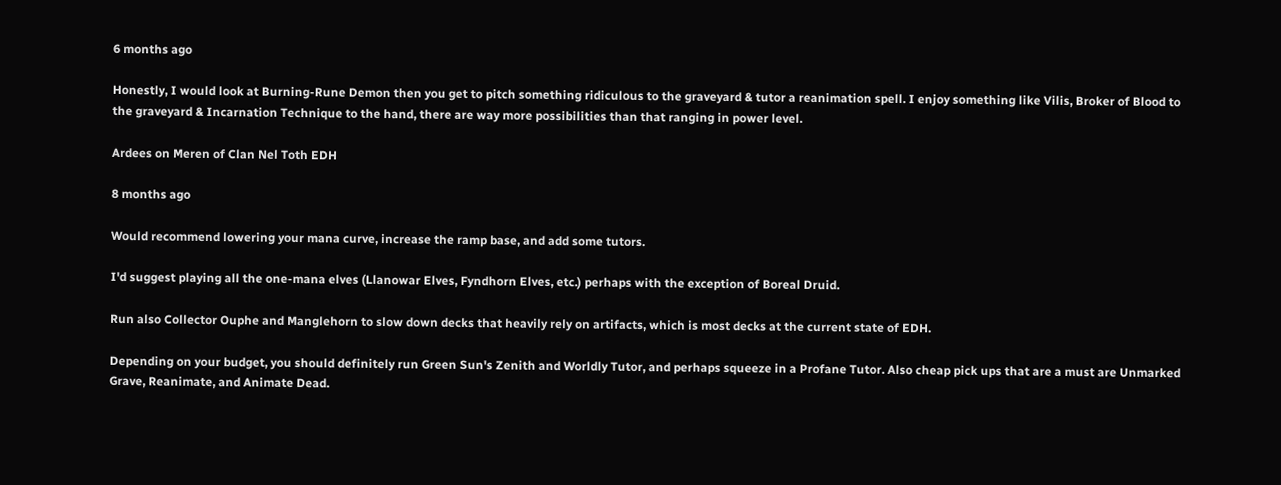6 months ago

Honestly, I would look at Burning-Rune Demon then you get to pitch something ridiculous to the graveyard & tutor a reanimation spell. I enjoy something like Vilis, Broker of Blood to the graveyard & Incarnation Technique to the hand, there are way more possibilities than that ranging in power level.

Ardees on Meren of Clan Nel Toth EDH

8 months ago

Would recommend lowering your mana curve, increase the ramp base, and add some tutors.

I'd suggest playing all the one-mana elves (Llanowar Elves, Fyndhorn Elves, etc.) perhaps with the exception of Boreal Druid.

Run also Collector Ouphe and Manglehorn to slow down decks that heavily rely on artifacts, which is most decks at the current state of EDH.

Depending on your budget, you should definitely run Green Sun's Zenith and Worldly Tutor, and perhaps squeeze in a Profane Tutor. Also cheap pick ups that are a must are Unmarked Grave, Reanimate, and Animate Dead.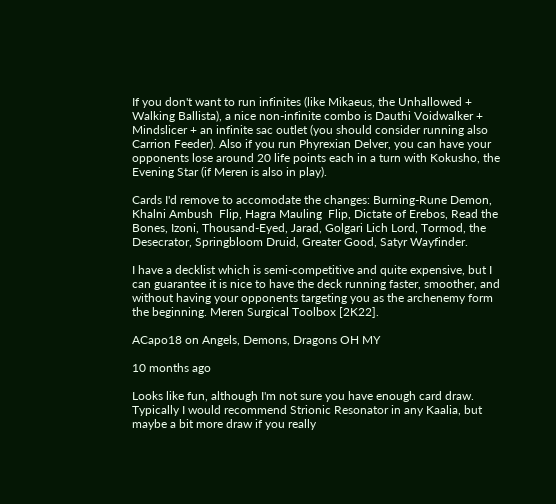If you don't want to run infinites (like Mikaeus, the Unhallowed + Walking Ballista), a nice non-infinite combo is Dauthi Voidwalker + Mindslicer + an infinite sac outlet (you should consider running also Carrion Feeder). Also if you run Phyrexian Delver, you can have your opponents lose around 20 life points each in a turn with Kokusho, the Evening Star (if Meren is also in play).

Cards I'd remove to accomodate the changes: Burning-Rune Demon, Khalni Ambush  Flip, Hagra Mauling  Flip, Dictate of Erebos, Read the Bones, Izoni, Thousand-Eyed, Jarad, Golgari Lich Lord, Tormod, the Desecrator, Springbloom Druid, Greater Good, Satyr Wayfinder.

I have a decklist which is semi-competitive and quite expensive, but I can guarantee it is nice to have the deck running faster, smoother, and without having your opponents targeting you as the archenemy form the beginning. Meren Surgical Toolbox [2K22].

ACapo18 on Angels, Demons, Dragons OH MY

10 months ago

Looks like fun, although I'm not sure you have enough card draw. Typically I would recommend Strionic Resonator in any Kaalia, but maybe a bit more draw if you really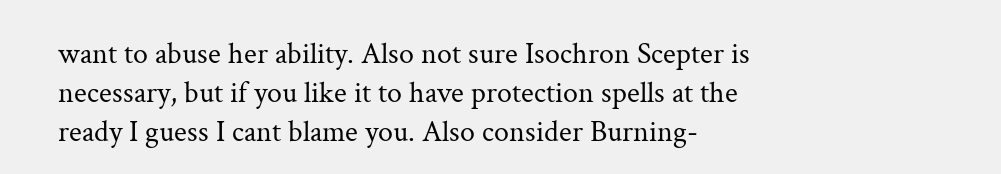want to abuse her ability. Also not sure Isochron Scepter is necessary, but if you like it to have protection spells at the ready I guess I cant blame you. Also consider Burning-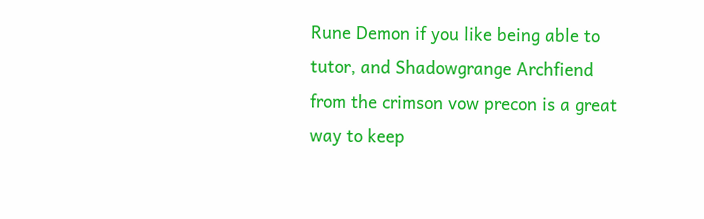Rune Demon if you like being able to tutor, and Shadowgrange Archfiend from the crimson vow precon is a great way to keep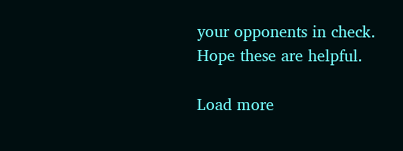your opponents in check. Hope these are helpful.

Load more